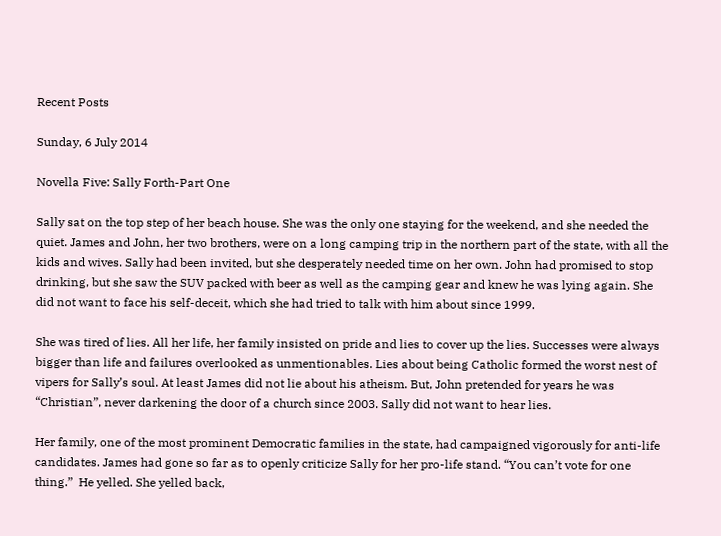Recent Posts

Sunday, 6 July 2014

Novella Five: Sally Forth-Part One

Sally sat on the top step of her beach house. She was the only one staying for the weekend, and she needed the quiet. James and John, her two brothers, were on a long camping trip in the northern part of the state, with all the kids and wives. Sally had been invited, but she desperately needed time on her own. John had promised to stop drinking, but she saw the SUV packed with beer as well as the camping gear and knew he was lying again. She did not want to face his self-deceit, which she had tried to talk with him about since 1999.

She was tired of lies. All her life, her family insisted on pride and lies to cover up the lies. Successes were always bigger than life and failures overlooked as unmentionables. Lies about being Catholic formed the worst nest of vipers for Sally’s soul. At least James did not lie about his atheism. But, John pretended for years he was “Christian”, never darkening the door of a church since 2003. Sally did not want to hear lies.

Her family, one of the most prominent Democratic families in the state, had campaigned vigorously for anti-life candidates. James had gone so far as to openly criticize Sally for her pro-life stand. “You can’t vote for one thing.”  He yelled. She yelled back,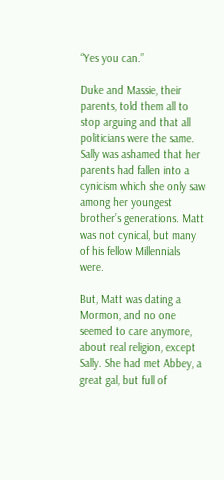“Yes you can.”

Duke and Massie, their parents, told them all to stop arguing and that all politicians were the same. Sally was ashamed that her parents had fallen into a cynicism which she only saw among her youngest brother’s generations. Matt was not cynical, but many of his fellow Millennials were.

But, Matt was dating a Mormon, and no one seemed to care anymore, about real religion, except Sally. She had met Abbey, a great gal, but full of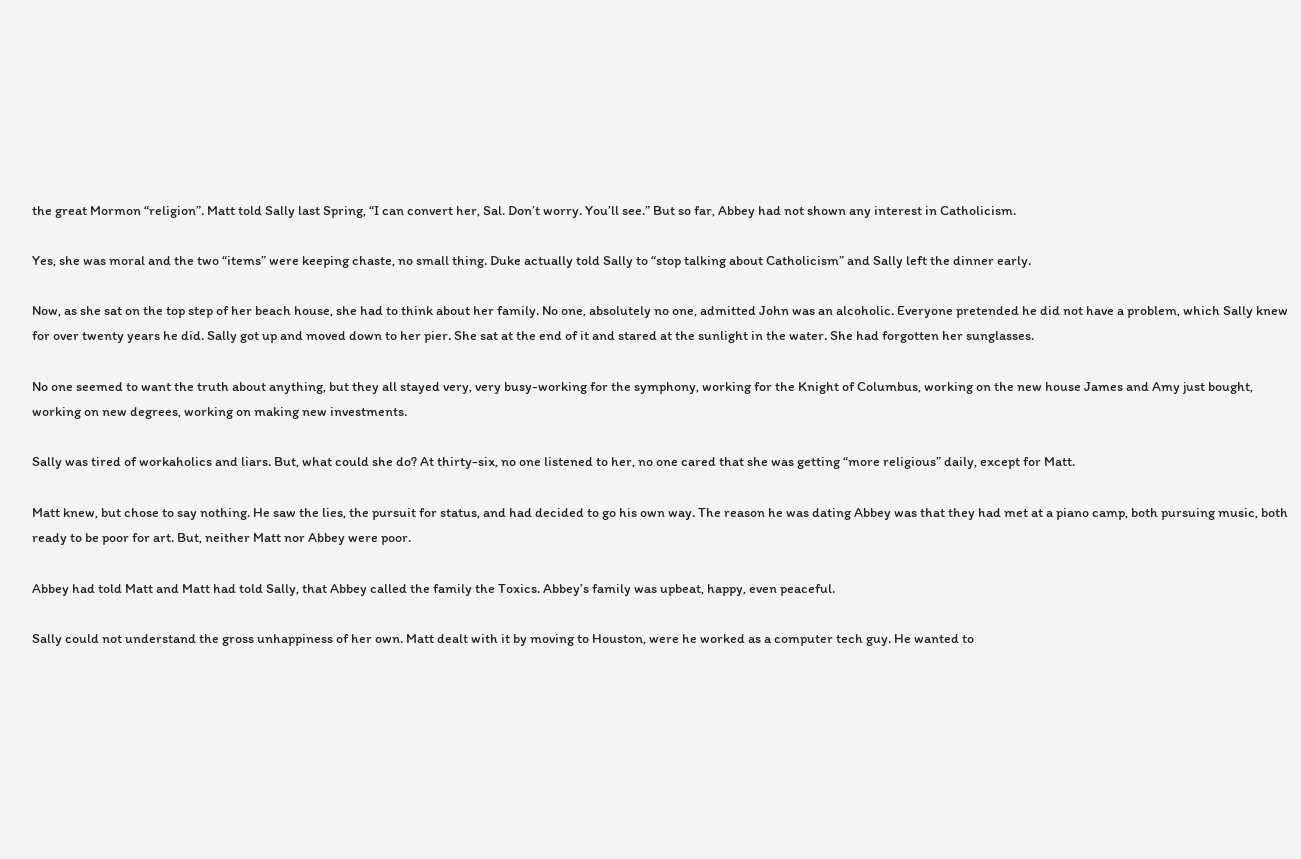the great Mormon “religion”. Matt told Sally last Spring, “I can convert her, Sal. Don’t worry. You’ll see.” But so far, Abbey had not shown any interest in Catholicism.

Yes, she was moral and the two “items” were keeping chaste, no small thing. Duke actually told Sally to “stop talking about Catholicism” and Sally left the dinner early.

Now, as she sat on the top step of her beach house, she had to think about her family. No one, absolutely no one, admitted John was an alcoholic. Everyone pretended he did not have a problem, which Sally knew for over twenty years he did. Sally got up and moved down to her pier. She sat at the end of it and stared at the sunlight in the water. She had forgotten her sunglasses.

No one seemed to want the truth about anything, but they all stayed very, very busy-working for the symphony, working for the Knight of Columbus, working on the new house James and Amy just bought, working on new degrees, working on making new investments.

Sally was tired of workaholics and liars. But, what could she do? At thirty-six, no one listened to her, no one cared that she was getting “more religious” daily, except for Matt.

Matt knew, but chose to say nothing. He saw the lies, the pursuit for status, and had decided to go his own way. The reason he was dating Abbey was that they had met at a piano camp, both pursuing music, both ready to be poor for art. But, neither Matt nor Abbey were poor.

Abbey had told Matt and Matt had told Sally, that Abbey called the family the Toxics. Abbey’s family was upbeat, happy, even peaceful.

Sally could not understand the gross unhappiness of her own. Matt dealt with it by moving to Houston, were he worked as a computer tech guy. He wanted to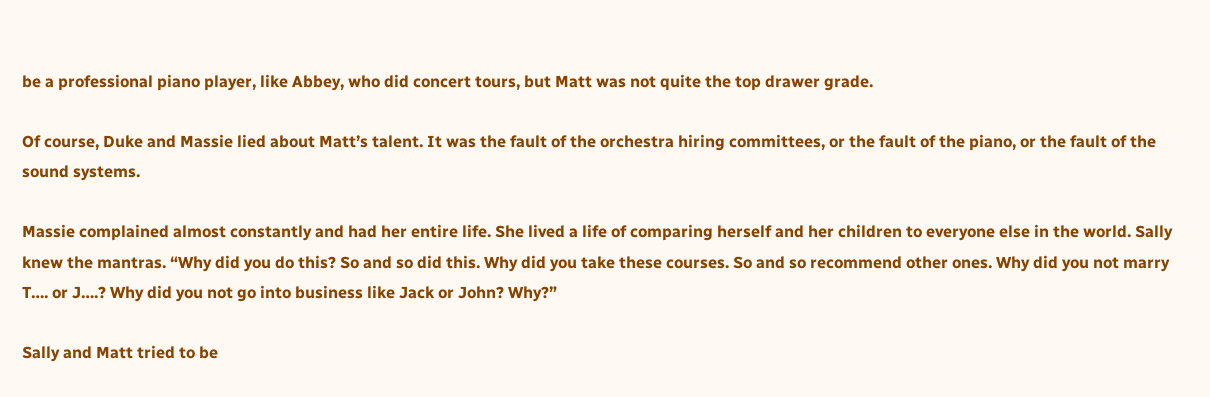be a professional piano player, like Abbey, who did concert tours, but Matt was not quite the top drawer grade.

Of course, Duke and Massie lied about Matt’s talent. It was the fault of the orchestra hiring committees, or the fault of the piano, or the fault of the sound systems.

Massie complained almost constantly and had her entire life. She lived a life of comparing herself and her children to everyone else in the world. Sally knew the mantras. “Why did you do this? So and so did this. Why did you take these courses. So and so recommend other ones. Why did you not marry T…. or J….? Why did you not go into business like Jack or John? Why?”

Sally and Matt tried to be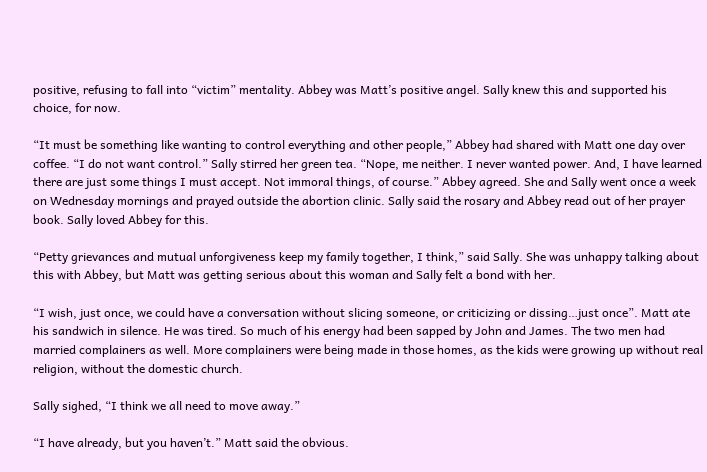positive, refusing to fall into “victim” mentality. Abbey was Matt’s positive angel. Sally knew this and supported his choice, for now.

“It must be something like wanting to control everything and other people,” Abbey had shared with Matt one day over coffee. “I do not want control.” Sally stirred her green tea. “Nope, me neither. I never wanted power. And, I have learned there are just some things I must accept. Not immoral things, of course.” Abbey agreed. She and Sally went once a week on Wednesday mornings and prayed outside the abortion clinic. Sally said the rosary and Abbey read out of her prayer book. Sally loved Abbey for this.

“Petty grievances and mutual unforgiveness keep my family together, I think,” said Sally. She was unhappy talking about this with Abbey, but Matt was getting serious about this woman and Sally felt a bond with her.

“I wish, just once, we could have a conversation without slicing someone, or criticizing or dissing…just once”. Matt ate his sandwich in silence. He was tired. So much of his energy had been sapped by John and James. The two men had married complainers as well. More complainers were being made in those homes, as the kids were growing up without real religion, without the domestic church.

Sally sighed, “I think we all need to move away.”

“I have already, but you haven’t.” Matt said the obvious.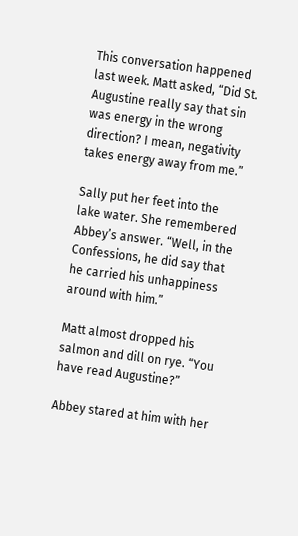This conversation happened last week. Matt asked, “Did St. Augustine really say that sin was energy in the wrong direction? I mean, negativity takes energy away from me.”

Sally put her feet into the lake water. She remembered Abbey’s answer. “Well, in the Confessions, he did say that he carried his unhappiness around with him.”

Matt almost dropped his salmon and dill on rye. “You have read Augustine?”

Abbey stared at him with her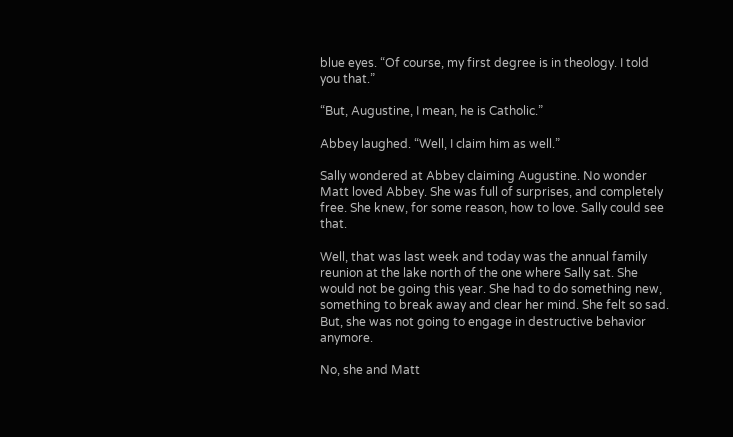blue eyes. “Of course, my first degree is in theology. I told you that.”

“But, Augustine, I mean, he is Catholic.”

Abbey laughed. “Well, I claim him as well.”

Sally wondered at Abbey claiming Augustine. No wonder Matt loved Abbey. She was full of surprises, and completely free. She knew, for some reason, how to love. Sally could see that.

Well, that was last week and today was the annual family reunion at the lake north of the one where Sally sat. She would not be going this year. She had to do something new, something to break away and clear her mind. She felt so sad. But, she was not going to engage in destructive behavior anymore.

No, she and Matt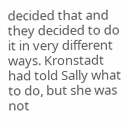decided that and they decided to do it in very different ways. Kronstadt had told Sally what to do, but she was not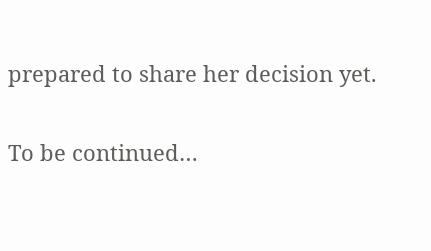prepared to share her decision yet.

To be continued…